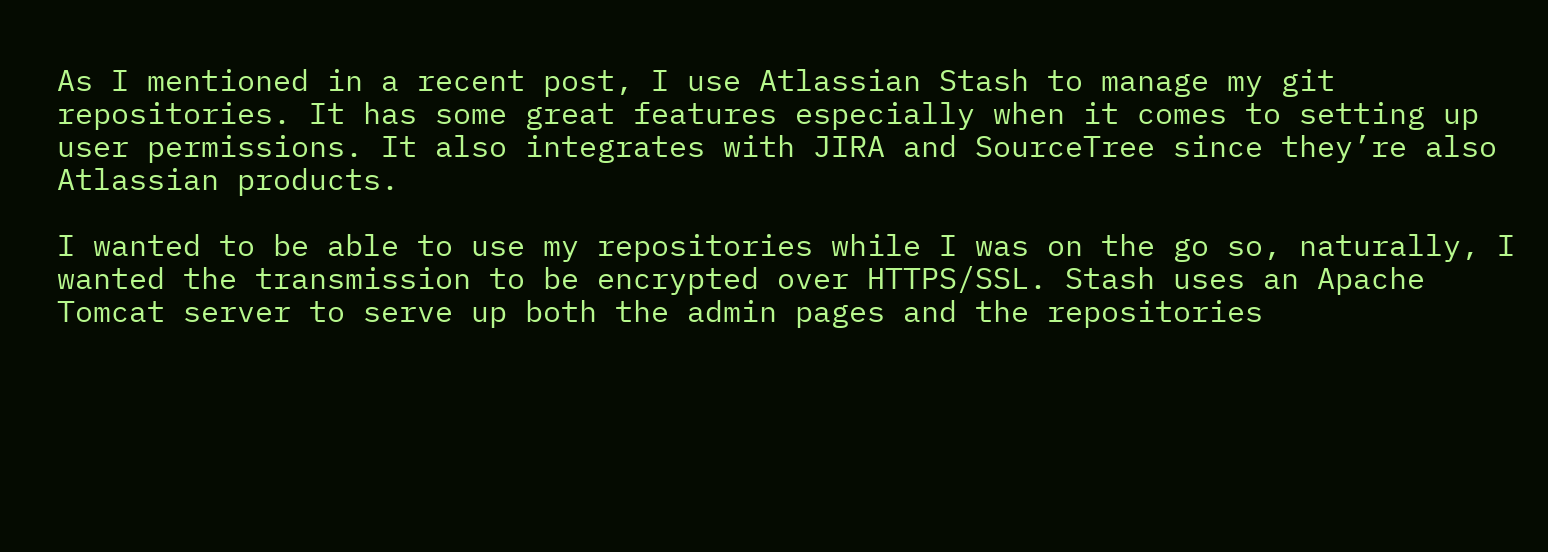As I mentioned in a recent post, I use Atlassian Stash to manage my git repositories. It has some great features especially when it comes to setting up user permissions. It also integrates with JIRA and SourceTree since they’re also Atlassian products.

I wanted to be able to use my repositories while I was on the go so, naturally, I wanted the transmission to be encrypted over HTTPS/SSL. Stash uses an Apache Tomcat server to serve up both the admin pages and the repositories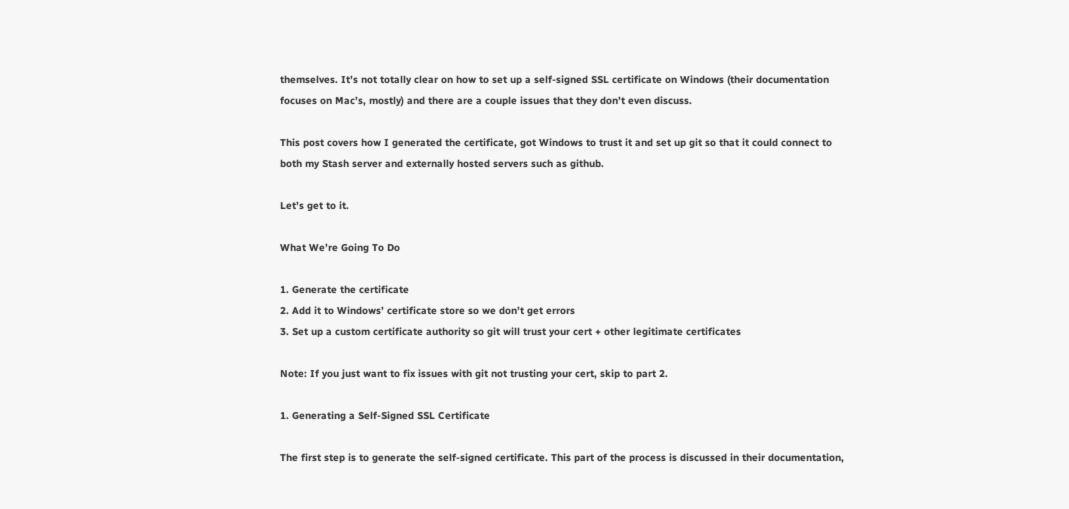themselves. It’s not totally clear on how to set up a self-signed SSL certificate on Windows (their documentation focuses on Mac’s, mostly) and there are a couple issues that they don’t even discuss.

This post covers how I generated the certificate, got Windows to trust it and set up git so that it could connect to both my Stash server and externally hosted servers such as github.

Let’s get to it.

What We’re Going To Do

1. Generate the certificate
2. Add it to Windows’ certificate store so we don’t get errors
3. Set up a custom certificate authority so git will trust your cert + other legitimate certificates

Note: If you just want to fix issues with git not trusting your cert, skip to part 2.

1. Generating a Self-Signed SSL Certificate

The first step is to generate the self-signed certificate. This part of the process is discussed in their documentation,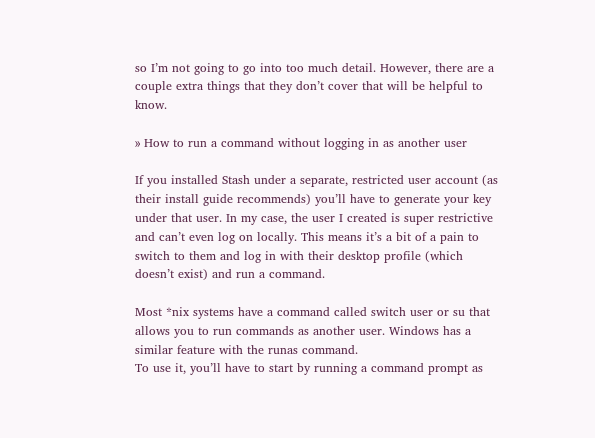so I’m not going to go into too much detail. However, there are a couple extra things that they don’t cover that will be helpful to know.

» How to run a command without logging in as another user

If you installed Stash under a separate, restricted user account (as their install guide recommends) you’ll have to generate your key under that user. In my case, the user I created is super restrictive and can’t even log on locally. This means it’s a bit of a pain to switch to them and log in with their desktop profile (which doesn’t exist) and run a command.

Most *nix systems have a command called switch user or su that allows you to run commands as another user. Windows has a similar feature with the runas command.
To use it, you’ll have to start by running a command prompt as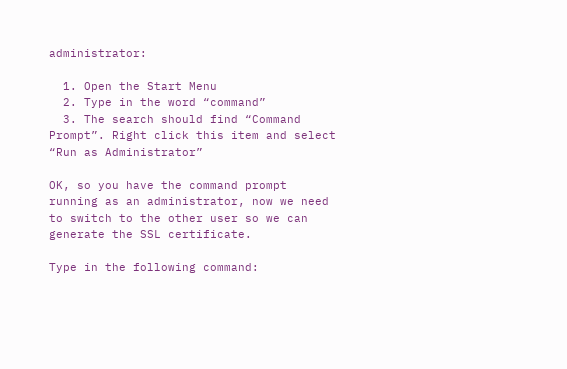administrator:

  1. Open the Start Menu
  2. Type in the word “command”
  3. The search should find “Command Prompt”. Right click this item and select “Run as Administrator”

OK, so you have the command prompt running as an administrator, now we need to switch to the other user so we can generate the SSL certificate.

Type in the following command: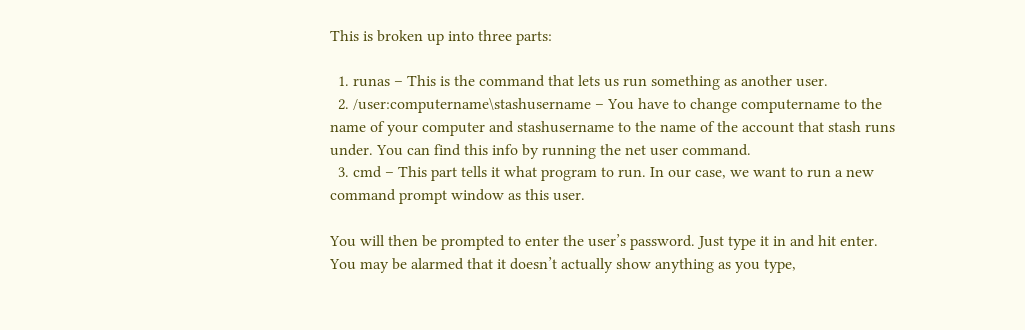This is broken up into three parts:

  1. runas – This is the command that lets us run something as another user.
  2. /user:computername\stashusername – You have to change computername to the name of your computer and stashusername to the name of the account that stash runs under. You can find this info by running the net user command.
  3. cmd – This part tells it what program to run. In our case, we want to run a new command prompt window as this user.

You will then be prompted to enter the user’s password. Just type it in and hit enter. You may be alarmed that it doesn’t actually show anything as you type,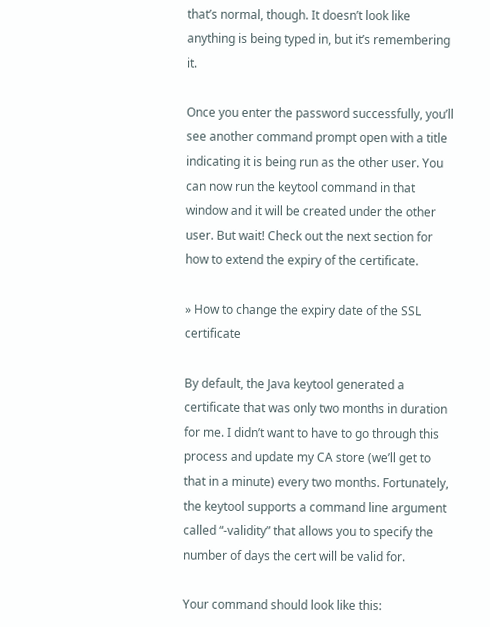that’s normal, though. It doesn’t look like anything is being typed in, but it’s remembering it.

Once you enter the password successfully, you’ll see another command prompt open with a title indicating it is being run as the other user. You can now run the keytool command in that window and it will be created under the other user. But wait! Check out the next section for how to extend the expiry of the certificate.

» How to change the expiry date of the SSL certificate

By default, the Java keytool generated a certificate that was only two months in duration for me. I didn’t want to have to go through this process and update my CA store (we’ll get to that in a minute) every two months. Fortunately, the keytool supports a command line argument called “-validity” that allows you to specify the number of days the cert will be valid for.

Your command should look like this: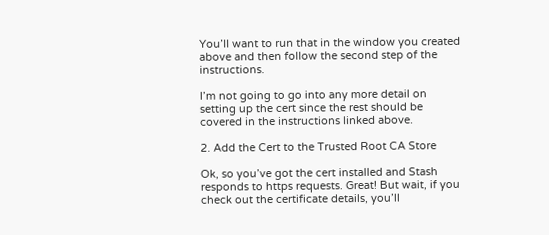You’ll want to run that in the window you created above and then follow the second step of the instructions.

I’m not going to go into any more detail on setting up the cert since the rest should be covered in the instructions linked above.

2. Add the Cert to the Trusted Root CA Store

Ok, so you’ve got the cert installed and Stash responds to https requests. Great! But wait, if you check out the certificate details, you’ll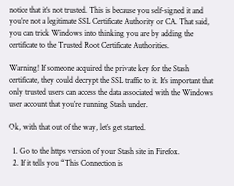notice that it’s not trusted. This is because you self-signed it and you’re not a legitimate SSL Certificate Authority or CA. That said, you can trick Windows into thinking you are by adding the certificate to the Trusted Root Certificate Authorities.

Warning! If someone acquired the private key for the Stash certificate, they could decrypt the SSL traffic to it. It’s important that only trusted users can access the data associated with the Windows user account that you’re running Stash under.

Ok, with that out of the way, let’s get started.

  1. Go to the https version of your Stash site in Firefox.
  2. If it tells you “This Connection is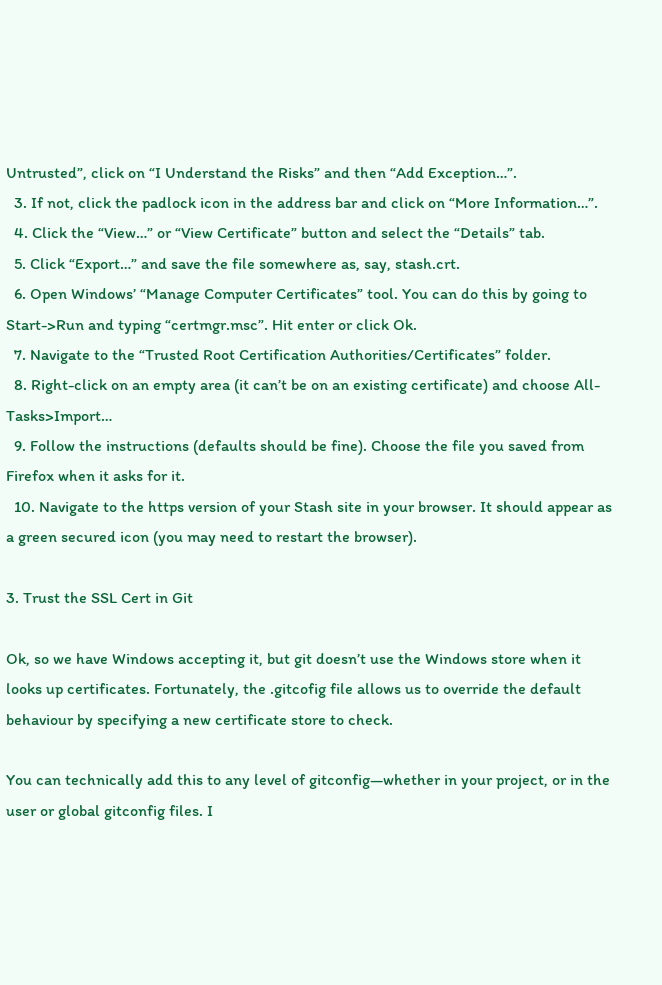Untrusted”, click on “I Understand the Risks” and then “Add Exception…”.
  3. If not, click the padlock icon in the address bar and click on “More Information…”.
  4. Click the “View…” or “View Certificate” button and select the “Details” tab.
  5. Click “Export…” and save the file somewhere as, say, stash.crt.
  6. Open Windows’ “Manage Computer Certificates” tool. You can do this by going to Start->Run and typing “certmgr.msc”. Hit enter or click Ok.
  7. Navigate to the “Trusted Root Certification Authorities/Certificates” folder.
  8. Right-click on an empty area (it can’t be on an existing certificate) and choose All-Tasks>Import…
  9. Follow the instructions (defaults should be fine). Choose the file you saved from Firefox when it asks for it.
  10. Navigate to the https version of your Stash site in your browser. It should appear as a green secured icon (you may need to restart the browser).

3. Trust the SSL Cert in Git

Ok, so we have Windows accepting it, but git doesn’t use the Windows store when it looks up certificates. Fortunately, the .gitcofig file allows us to override the default behaviour by specifying a new certificate store to check.

You can technically add this to any level of gitconfig—whether in your project, or in the user or global gitconfig files. I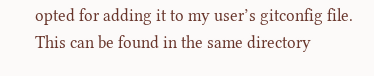opted for adding it to my user’s gitconfig file. This can be found in the same directory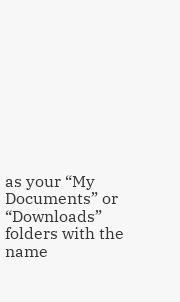as your “My Documents” or “Downloads” folders with the name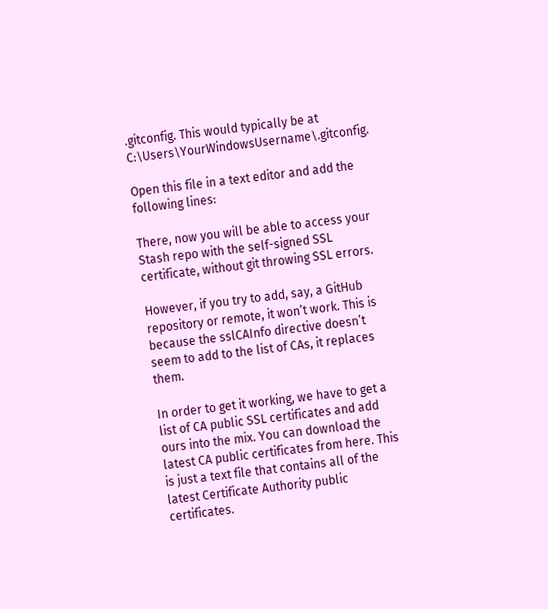.gitconfig. This would typically be at C:\Users\YourWindowsUsername\.gitconfig.

Open this file in a text editor and add the following lines:

There, now you will be able to access your Stash repo with the self-signed SSL certificate, without git throwing SSL errors.

However, if you try to add, say, a GitHub repository or remote, it won’t work. This is because the sslCAInfo directive doesn’t seem to add to the list of CAs, it replaces them.

In order to get it working, we have to get a list of CA public SSL certificates and add ours into the mix. You can download the latest CA public certificates from here. This is just a text file that contains all of the latest Certificate Authority public certificates.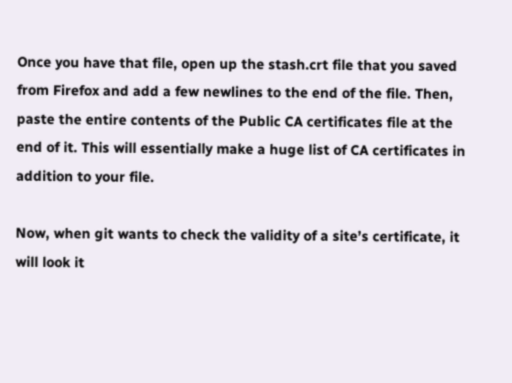Once you have that file, open up the stash.crt file that you saved from Firefox and add a few newlines to the end of the file. Then, paste the entire contents of the Public CA certificates file at the end of it. This will essentially make a huge list of CA certificates in addition to your file.

Now, when git wants to check the validity of a site’s certificate, it will look it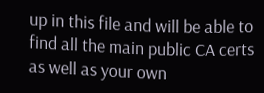up in this file and will be able to find all the main public CA certs as well as your own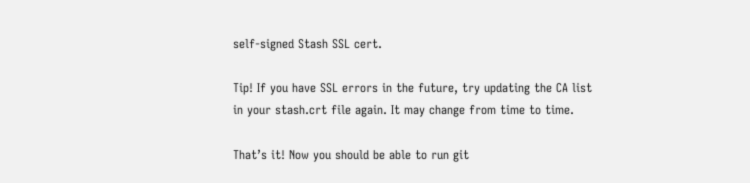self-signed Stash SSL cert.

Tip! If you have SSL errors in the future, try updating the CA list in your stash.crt file again. It may change from time to time.

That’s it! Now you should be able to run git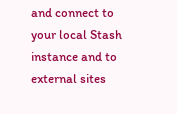and connect to your local Stash instance and to external sites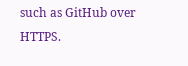such as GitHub over HTTPS.